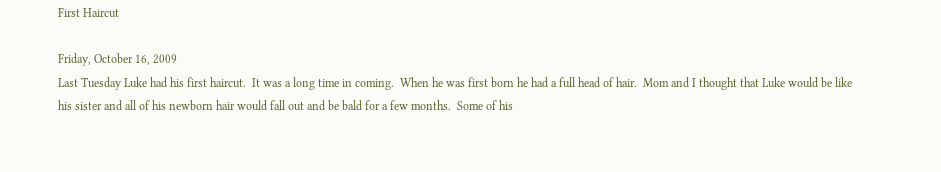First Haircut

Friday, October 16, 2009
Last Tuesday Luke had his first haircut.  It was a long time in coming.  When he was first born he had a full head of hair.  Mom and I thought that Luke would be like his sister and all of his newborn hair would fall out and be bald for a few months.  Some of his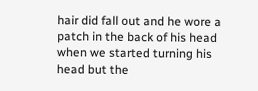hair did fall out and he wore a patch in the back of his head when we started turning his head but the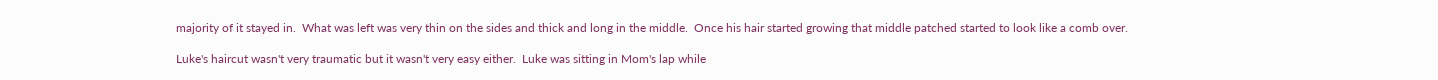majority of it stayed in.  What was left was very thin on the sides and thick and long in the middle.  Once his hair started growing that middle patched started to look like a comb over.

Luke's haircut wasn't very traumatic but it wasn't very easy either.  Luke was sitting in Mom's lap while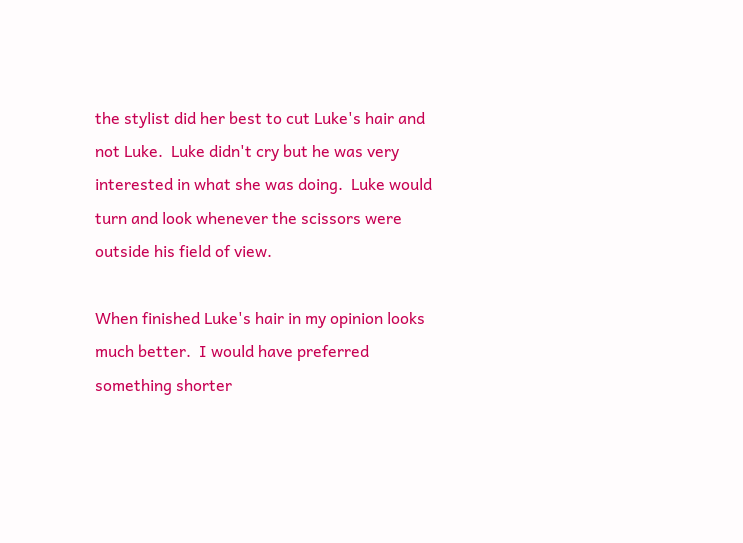the stylist did her best to cut Luke's hair and not Luke.  Luke didn't cry but he was very interested in what she was doing.  Luke would turn and look whenever the scissors were outside his field of view.

When finished Luke's hair in my opinion looks much better.  I would have preferred something shorter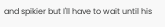and spikier but I'll have to wait until his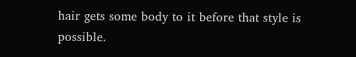hair gets some body to it before that style is possible.